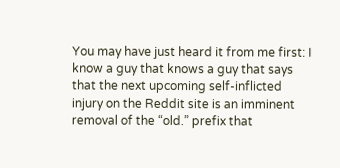You may have just heard it from me first: I know a guy that knows a guy that says that the next upcoming self-inflicted injury on the Reddit site is an imminent removal of the “old.” prefix that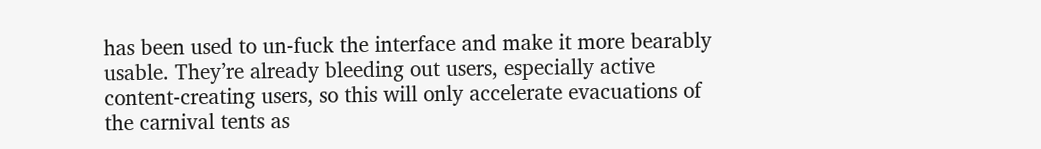has been used to un-fuck the interface and make it more bearably usable. They’re already bleeding out users, especially active content-creating users, so this will only accelerate evacuations of the carnival tents as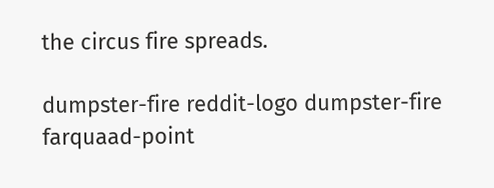the circus fire spreads.

dumpster-fire reddit-logo dumpster-fire farquaad-point